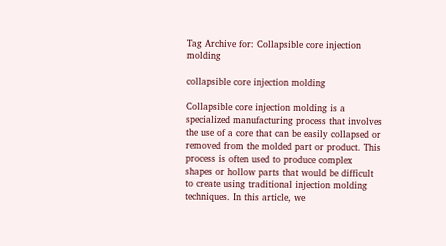Tag Archive for: Collapsible core injection molding

collapsible core injection molding

Collapsible core injection molding is a specialized manufacturing process that involves the use of a core that can be easily collapsed or removed from the molded part or product. This process is often used to produce complex shapes or hollow parts that would be difficult to create using traditional injection molding techniques. In this article, we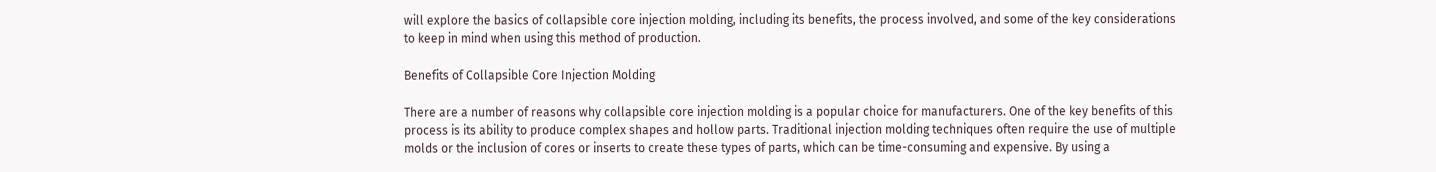will explore the basics of collapsible core injection molding, including its benefits, the process involved, and some of the key considerations to keep in mind when using this method of production.

Benefits of Collapsible Core Injection Molding

There are a number of reasons why collapsible core injection molding is a popular choice for manufacturers. One of the key benefits of this process is its ability to produce complex shapes and hollow parts. Traditional injection molding techniques often require the use of multiple molds or the inclusion of cores or inserts to create these types of parts, which can be time-consuming and expensive. By using a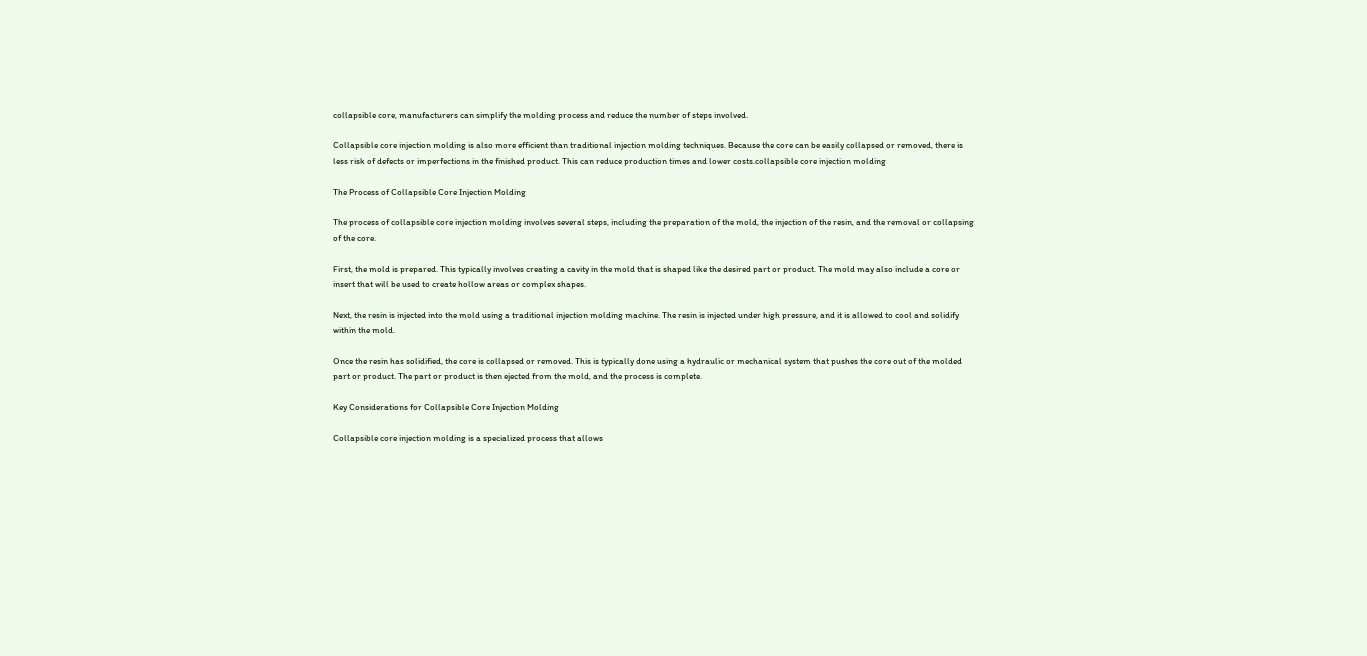collapsible core, manufacturers can simplify the molding process and reduce the number of steps involved.

Collapsible core injection molding is also more efficient than traditional injection molding techniques. Because the core can be easily collapsed or removed, there is less risk of defects or imperfections in the finished product. This can reduce production times and lower costs.collapsible core injection molding

The Process of Collapsible Core Injection Molding

The process of collapsible core injection molding involves several steps, including the preparation of the mold, the injection of the resin, and the removal or collapsing of the core.

First, the mold is prepared. This typically involves creating a cavity in the mold that is shaped like the desired part or product. The mold may also include a core or insert that will be used to create hollow areas or complex shapes.

Next, the resin is injected into the mold using a traditional injection molding machine. The resin is injected under high pressure, and it is allowed to cool and solidify within the mold.

Once the resin has solidified, the core is collapsed or removed. This is typically done using a hydraulic or mechanical system that pushes the core out of the molded part or product. The part or product is then ejected from the mold, and the process is complete.

Key Considerations for Collapsible Core Injection Molding

Collapsible core injection molding is a specialized process that allows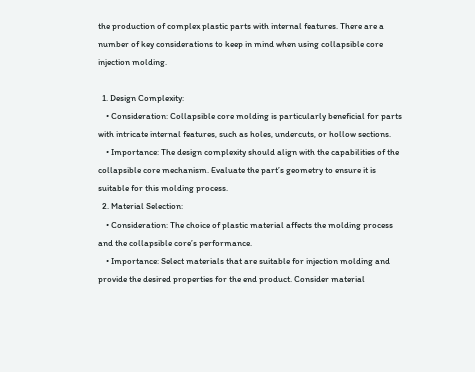the production of complex plastic parts with internal features. There are a number of key considerations to keep in mind when using collapsible core injection molding.

  1. Design Complexity:
    • Consideration: Collapsible core molding is particularly beneficial for parts with intricate internal features, such as holes, undercuts, or hollow sections.
    • Importance: The design complexity should align with the capabilities of the collapsible core mechanism. Evaluate the part’s geometry to ensure it is suitable for this molding process.
  2. Material Selection:
    • Consideration: The choice of plastic material affects the molding process and the collapsible core’s performance.
    • Importance: Select materials that are suitable for injection molding and provide the desired properties for the end product. Consider material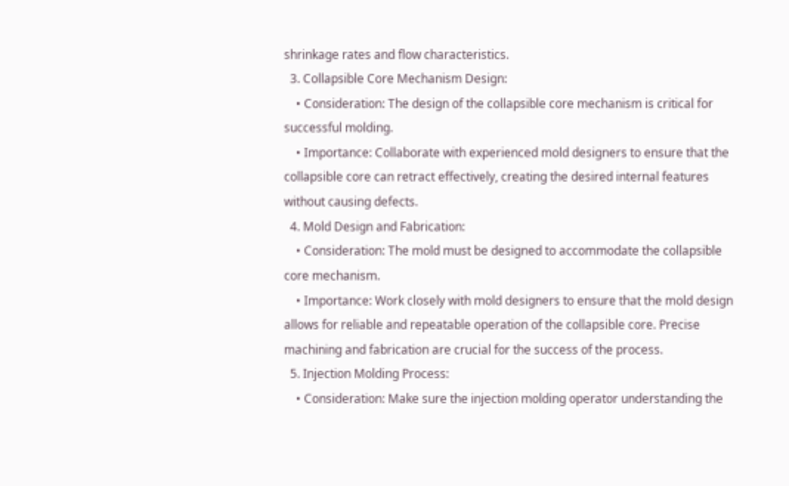shrinkage rates and flow characteristics.
  3. Collapsible Core Mechanism Design:
    • Consideration: The design of the collapsible core mechanism is critical for successful molding.
    • Importance: Collaborate with experienced mold designers to ensure that the collapsible core can retract effectively, creating the desired internal features without causing defects.
  4. Mold Design and Fabrication:
    • Consideration: The mold must be designed to accommodate the collapsible core mechanism.
    • Importance: Work closely with mold designers to ensure that the mold design allows for reliable and repeatable operation of the collapsible core. Precise machining and fabrication are crucial for the success of the process.
  5. Injection Molding Process:
    • Consideration: Make sure the injection molding operator understanding the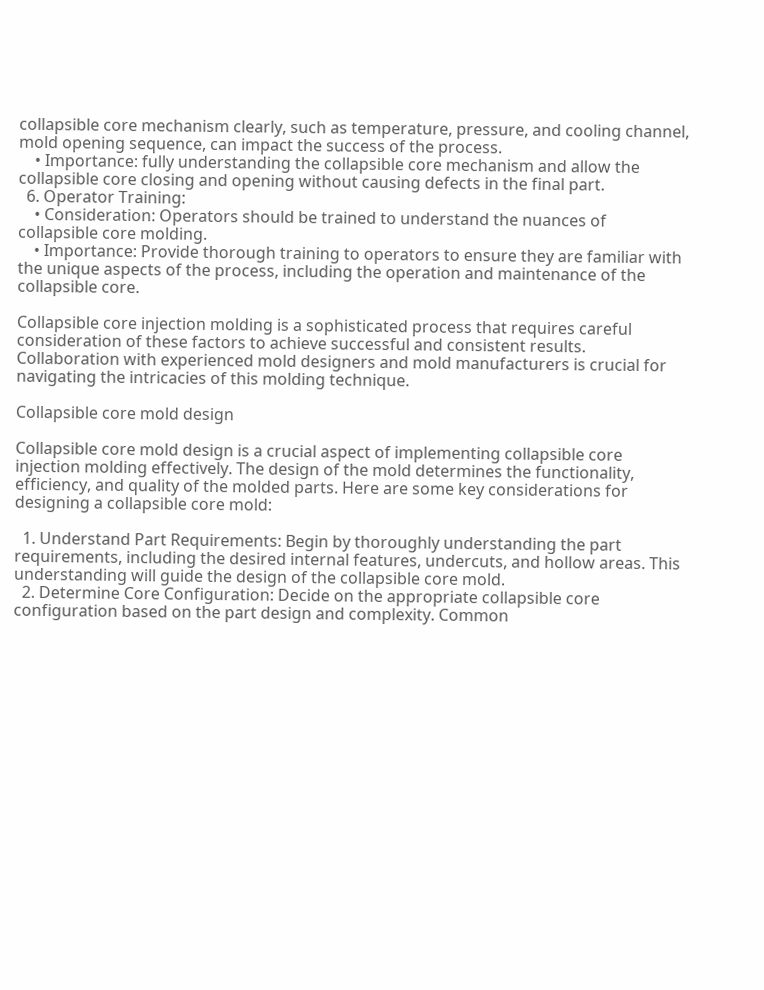collapsible core mechanism clearly, such as temperature, pressure, and cooling channel, mold opening sequence, can impact the success of the process.
    • Importance: fully understanding the collapsible core mechanism and allow the collapsible core closing and opening without causing defects in the final part.
  6. Operator Training:
    • Consideration: Operators should be trained to understand the nuances of collapsible core molding.
    • Importance: Provide thorough training to operators to ensure they are familiar with the unique aspects of the process, including the operation and maintenance of the collapsible core.

Collapsible core injection molding is a sophisticated process that requires careful consideration of these factors to achieve successful and consistent results. Collaboration with experienced mold designers and mold manufacturers is crucial for navigating the intricacies of this molding technique.

Collapsible core mold design

Collapsible core mold design is a crucial aspect of implementing collapsible core injection molding effectively. The design of the mold determines the functionality, efficiency, and quality of the molded parts. Here are some key considerations for designing a collapsible core mold:

  1. Understand Part Requirements: Begin by thoroughly understanding the part requirements, including the desired internal features, undercuts, and hollow areas. This understanding will guide the design of the collapsible core mold.
  2. Determine Core Configuration: Decide on the appropriate collapsible core configuration based on the part design and complexity. Common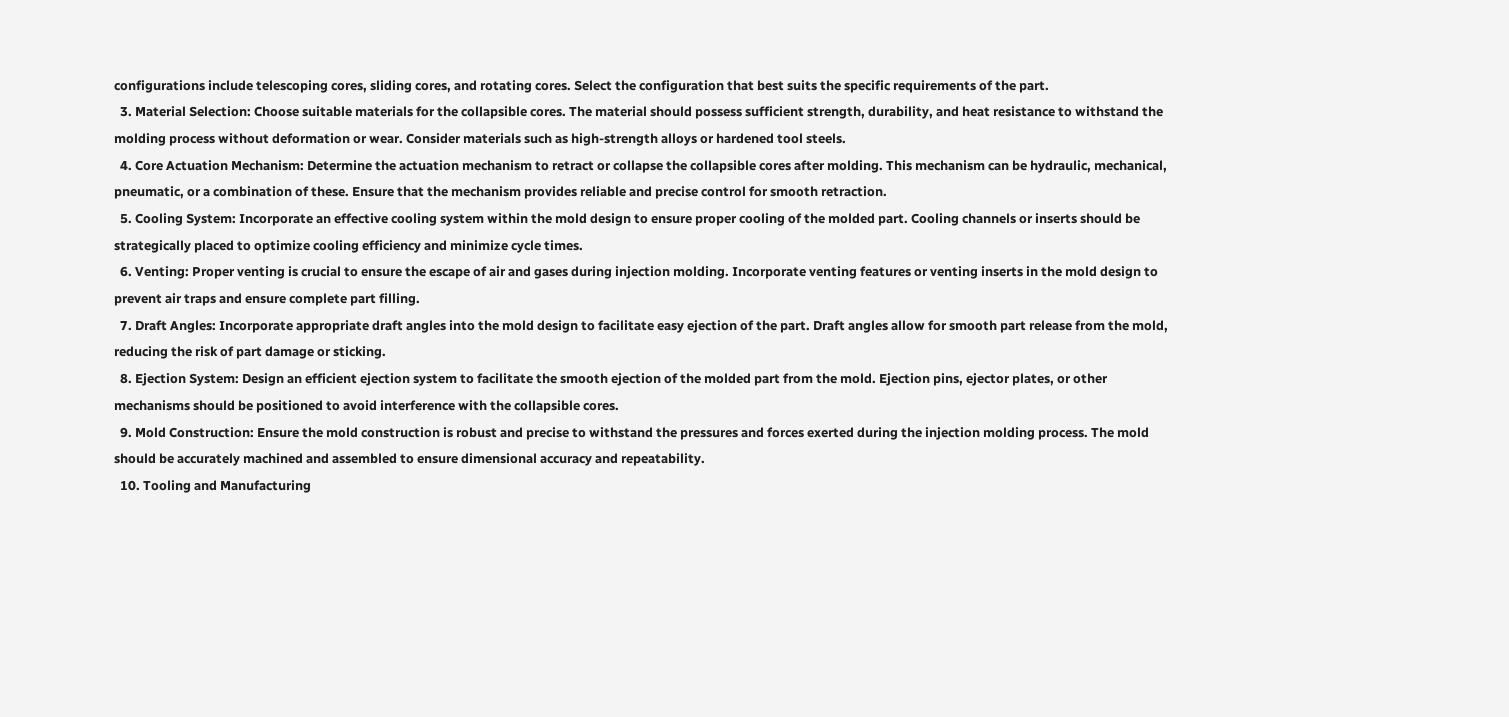configurations include telescoping cores, sliding cores, and rotating cores. Select the configuration that best suits the specific requirements of the part.
  3. Material Selection: Choose suitable materials for the collapsible cores. The material should possess sufficient strength, durability, and heat resistance to withstand the molding process without deformation or wear. Consider materials such as high-strength alloys or hardened tool steels.
  4. Core Actuation Mechanism: Determine the actuation mechanism to retract or collapse the collapsible cores after molding. This mechanism can be hydraulic, mechanical, pneumatic, or a combination of these. Ensure that the mechanism provides reliable and precise control for smooth retraction.
  5. Cooling System: Incorporate an effective cooling system within the mold design to ensure proper cooling of the molded part. Cooling channels or inserts should be strategically placed to optimize cooling efficiency and minimize cycle times.
  6. Venting: Proper venting is crucial to ensure the escape of air and gases during injection molding. Incorporate venting features or venting inserts in the mold design to prevent air traps and ensure complete part filling.
  7. Draft Angles: Incorporate appropriate draft angles into the mold design to facilitate easy ejection of the part. Draft angles allow for smooth part release from the mold, reducing the risk of part damage or sticking.
  8. Ejection System: Design an efficient ejection system to facilitate the smooth ejection of the molded part from the mold. Ejection pins, ejector plates, or other mechanisms should be positioned to avoid interference with the collapsible cores.
  9. Mold Construction: Ensure the mold construction is robust and precise to withstand the pressures and forces exerted during the injection molding process. The mold should be accurately machined and assembled to ensure dimensional accuracy and repeatability.
  10. Tooling and Manufacturing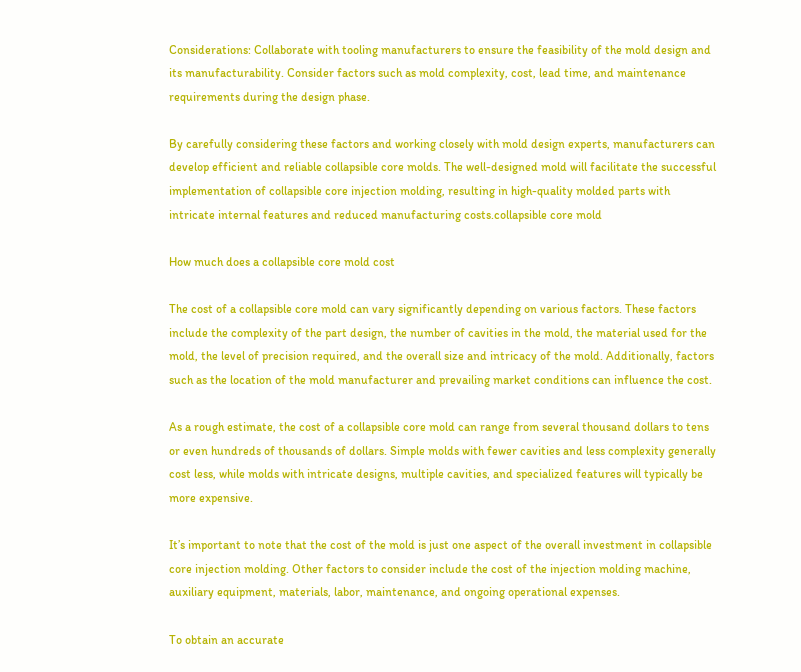Considerations: Collaborate with tooling manufacturers to ensure the feasibility of the mold design and its manufacturability. Consider factors such as mold complexity, cost, lead time, and maintenance requirements during the design phase.

By carefully considering these factors and working closely with mold design experts, manufacturers can develop efficient and reliable collapsible core molds. The well-designed mold will facilitate the successful implementation of collapsible core injection molding, resulting in high-quality molded parts with intricate internal features and reduced manufacturing costs.collapsible core mold

How much does a collapsible core mold cost

The cost of a collapsible core mold can vary significantly depending on various factors. These factors include the complexity of the part design, the number of cavities in the mold, the material used for the mold, the level of precision required, and the overall size and intricacy of the mold. Additionally, factors such as the location of the mold manufacturer and prevailing market conditions can influence the cost.

As a rough estimate, the cost of a collapsible core mold can range from several thousand dollars to tens or even hundreds of thousands of dollars. Simple molds with fewer cavities and less complexity generally cost less, while molds with intricate designs, multiple cavities, and specialized features will typically be more expensive.

It’s important to note that the cost of the mold is just one aspect of the overall investment in collapsible core injection molding. Other factors to consider include the cost of the injection molding machine, auxiliary equipment, materials, labor, maintenance, and ongoing operational expenses.

To obtain an accurate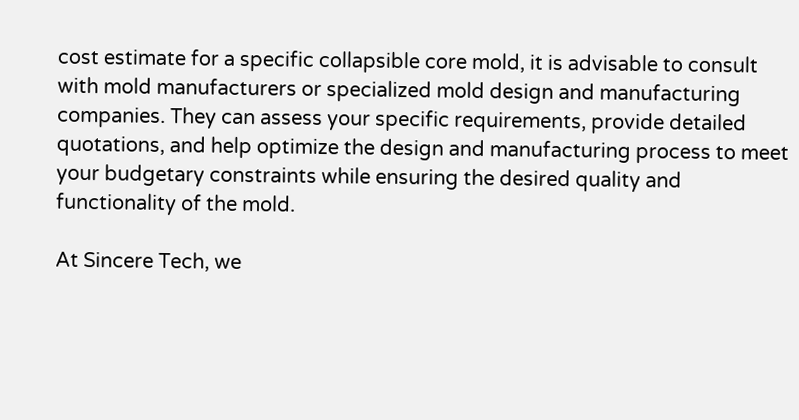cost estimate for a specific collapsible core mold, it is advisable to consult with mold manufacturers or specialized mold design and manufacturing companies. They can assess your specific requirements, provide detailed quotations, and help optimize the design and manufacturing process to meet your budgetary constraints while ensuring the desired quality and functionality of the mold.

At Sincere Tech, we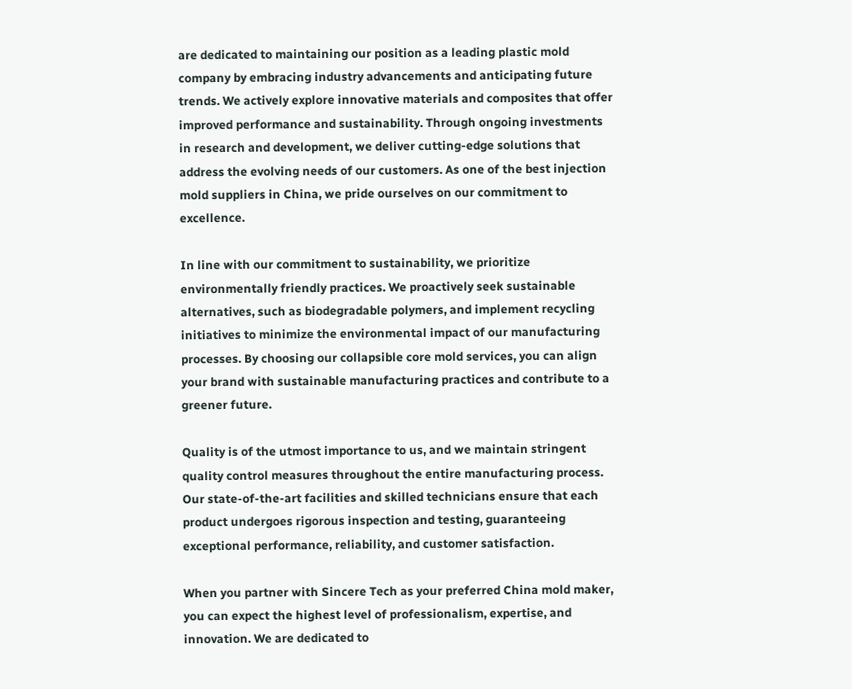are dedicated to maintaining our position as a leading plastic mold company by embracing industry advancements and anticipating future trends. We actively explore innovative materials and composites that offer improved performance and sustainability. Through ongoing investments in research and development, we deliver cutting-edge solutions that address the evolving needs of our customers. As one of the best injection mold suppliers in China, we pride ourselves on our commitment to excellence.

In line with our commitment to sustainability, we prioritize environmentally friendly practices. We proactively seek sustainable alternatives, such as biodegradable polymers, and implement recycling initiatives to minimize the environmental impact of our manufacturing processes. By choosing our collapsible core mold services, you can align your brand with sustainable manufacturing practices and contribute to a greener future.

Quality is of the utmost importance to us, and we maintain stringent quality control measures throughout the entire manufacturing process. Our state-of-the-art facilities and skilled technicians ensure that each product undergoes rigorous inspection and testing, guaranteeing exceptional performance, reliability, and customer satisfaction.

When you partner with Sincere Tech as your preferred China mold maker, you can expect the highest level of professionalism, expertise, and innovation. We are dedicated to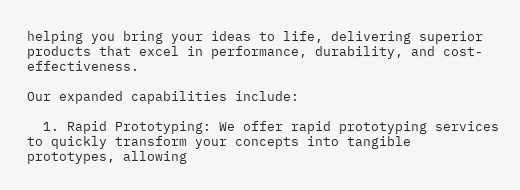helping you bring your ideas to life, delivering superior products that excel in performance, durability, and cost-effectiveness.

Our expanded capabilities include:

  1. Rapid Prototyping: We offer rapid prototyping services to quickly transform your concepts into tangible prototypes, allowing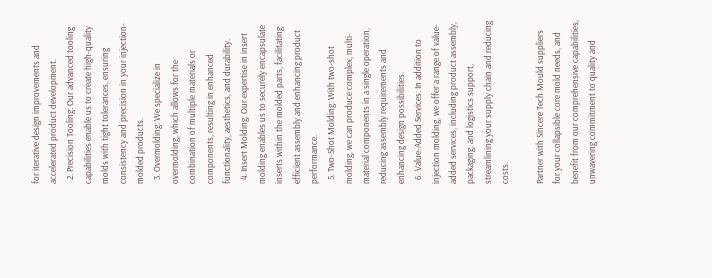for iterative design improvements and accelerated product development.
  2. Precision Tooling: Our advanced tooling capabilities enable us to create high-quality molds with tight tolerances, ensuring consistency and precision in your injection-molded products.
  3. Overmolding: We specialize in overmolding, which allows for the combination of multiple materials or components, resulting in enhanced functionality, aesthetics, and durability.
  4. Insert Molding: Our expertise in insert molding enables us to securely encapsulate inserts within the molded parts, facilitating efficient assembly and enhancing product performance.
  5. Two-Shot Molding: With two-shot molding, we can produce complex, multi-material components in a single operation, reducing assembly requirements and enhancing design possibilities.
  6. Value-Added Services: In addition to injection molding, we offer a range of value-added services, including product assembly, packaging, and logistics support, streamlining your supply chain and reducing costs.

Partner with Sincere Tech Mould suppliers for your collapsible core mold needs, and benefit from our comprehensive capabilities, unwavering commitment to quality and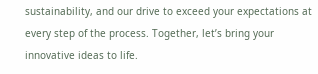sustainability, and our drive to exceed your expectations at every step of the process. Together, let’s bring your innovative ideas to life.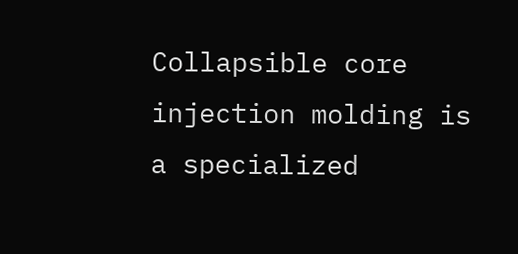Collapsible core injection molding is a specialized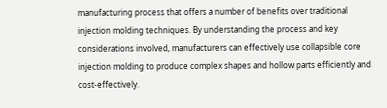manufacturing process that offers a number of benefits over traditional injection molding techniques. By understanding the process and key considerations involved, manufacturers can effectively use collapsible core injection molding to produce complex shapes and hollow parts efficiently and cost-effectively.